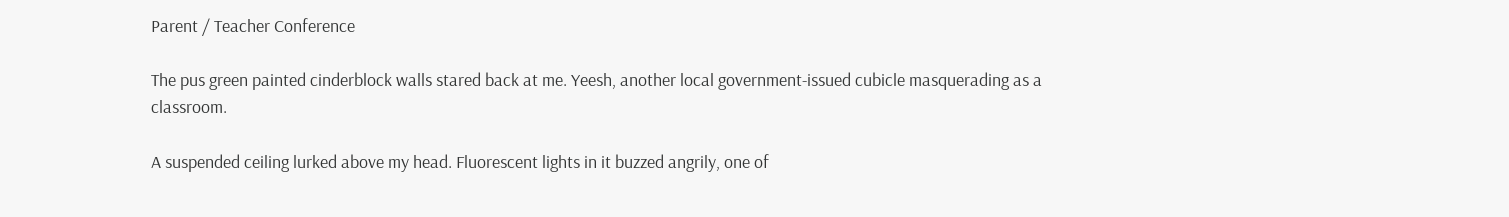Parent / Teacher Conference

The pus green painted cinderblock walls stared back at me. Yeesh, another local government-issued cubicle masquerading as a classroom.

A suspended ceiling lurked above my head. Fluorescent lights in it buzzed angrily, one of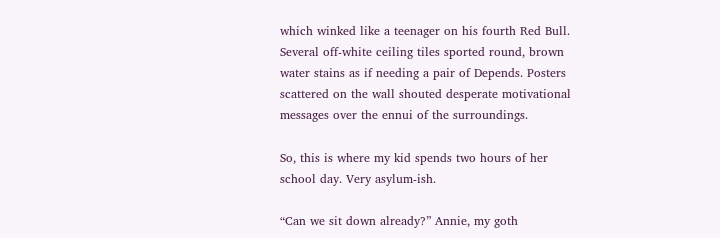which winked like a teenager on his fourth Red Bull. Several off-white ceiling tiles sported round, brown water stains as if needing a pair of Depends. Posters scattered on the wall shouted desperate motivational messages over the ennui of the surroundings.

So, this is where my kid spends two hours of her school day. Very asylum-ish.

“Can we sit down already?” Annie, my goth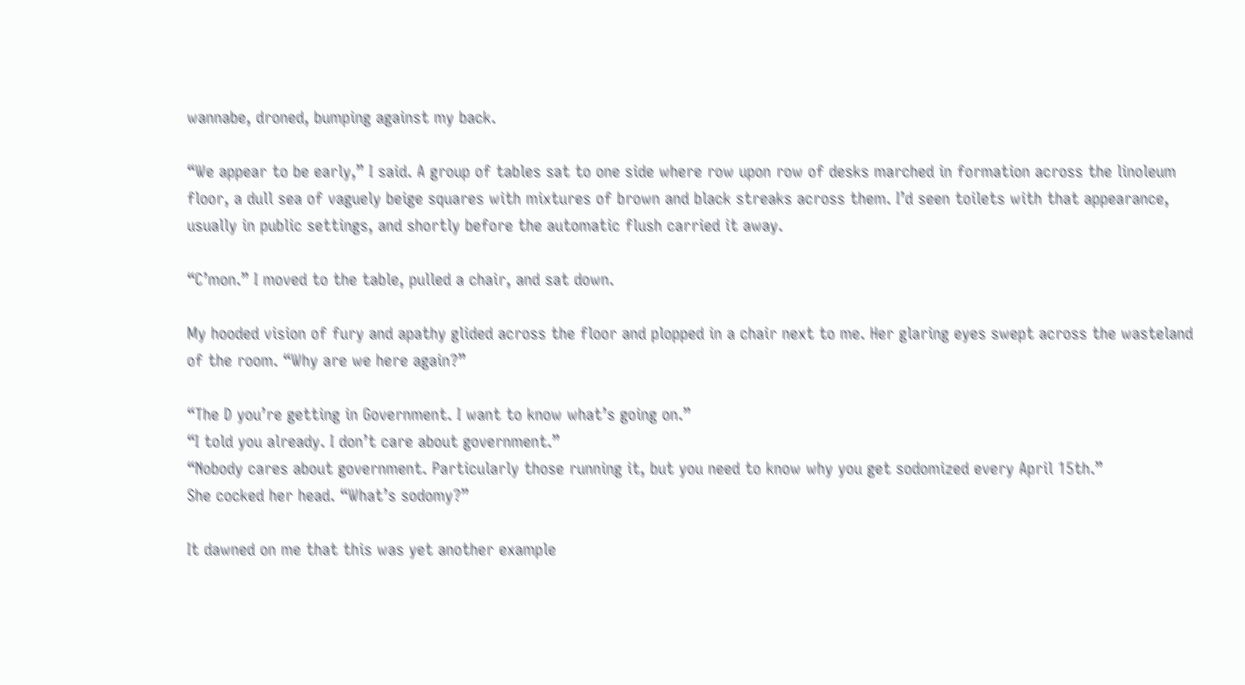wannabe, droned, bumping against my back.

“We appear to be early,” I said. A group of tables sat to one side where row upon row of desks marched in formation across the linoleum floor, a dull sea of vaguely beige squares with mixtures of brown and black streaks across them. I’d seen toilets with that appearance, usually in public settings, and shortly before the automatic flush carried it away.

“C’mon.” I moved to the table, pulled a chair, and sat down.

My hooded vision of fury and apathy glided across the floor and plopped in a chair next to me. Her glaring eyes swept across the wasteland of the room. “Why are we here again?”

“The D you’re getting in Government. I want to know what’s going on.”
“I told you already. I don’t care about government.”
“Nobody cares about government. Particularly those running it, but you need to know why you get sodomized every April 15th.”
She cocked her head. “What’s sodomy?”

It dawned on me that this was yet another example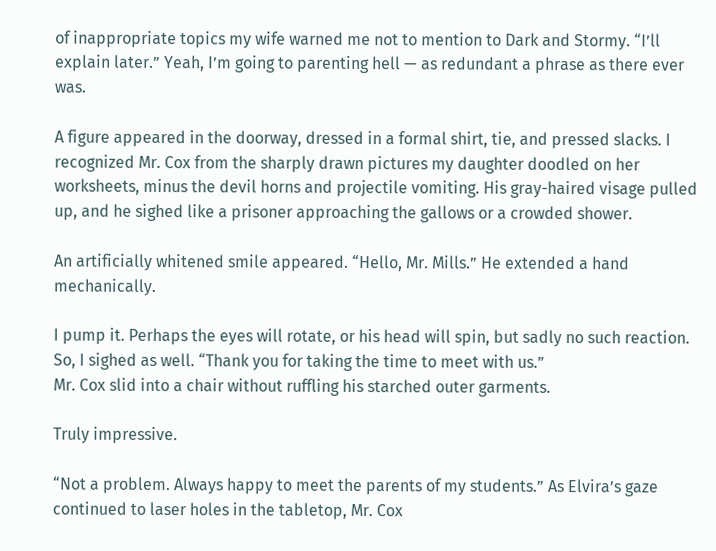of inappropriate topics my wife warned me not to mention to Dark and Stormy. “I’ll explain later.” Yeah, I’m going to parenting hell — as redundant a phrase as there ever was.

A figure appeared in the doorway, dressed in a formal shirt, tie, and pressed slacks. I recognized Mr. Cox from the sharply drawn pictures my daughter doodled on her worksheets, minus the devil horns and projectile vomiting. His gray-haired visage pulled up, and he sighed like a prisoner approaching the gallows or a crowded shower.

An artificially whitened smile appeared. “Hello, Mr. Mills.” He extended a hand mechanically.

I pump it. Perhaps the eyes will rotate, or his head will spin, but sadly no such reaction. So, I sighed as well. “Thank you for taking the time to meet with us.”
Mr. Cox slid into a chair without ruffling his starched outer garments.

Truly impressive.

“Not a problem. Always happy to meet the parents of my students.” As Elvira’s gaze continued to laser holes in the tabletop, Mr. Cox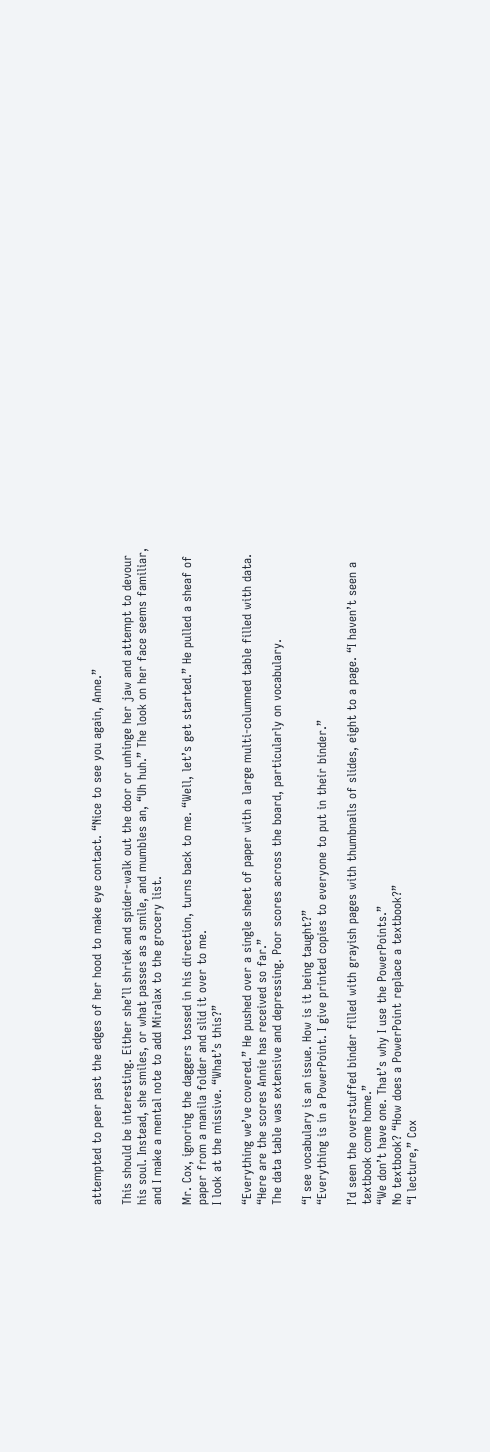attempted to peer past the edges of her hood to make eye contact. “Nice to see you again, Anne.”

This should be interesting. Either she’ll shriek and spider-walk out the door or unhinge her jaw and attempt to devour his soul. Instead, she smiles, or what passes as a smile, and mumbles an, “Uh huh.” The look on her face seems familiar, and I make a mental note to add Miralax to the grocery list.

Mr. Cox, ignoring the daggers tossed in his direction, turns back to me. “Well, let’s get started.” He pulled a sheaf of paper from a manila folder and slid it over to me.
I look at the missive. “What’s this?”

“Everything we’ve covered.” He pushed over a single sheet of paper with a large multi-columned table filled with data. “Here are the scores Annie has received so far.”
The data table was extensive and depressing. Poor scores across the board, particularly on vocabulary.

“I see vocabulary is an issue. How is it being taught?”
“Everything is in a PowerPoint. I give printed copies to everyone to put in their binder.”

I’d seen the overstuffed binder filled with grayish pages with thumbnails of slides, eight to a page. “I haven’t seen a textbook come home.”
“We don’t have one. That’s why I use the PowerPoints.”
No textbook? “How does a PowerPoint replace a textbook?”
“I lecture,” Cox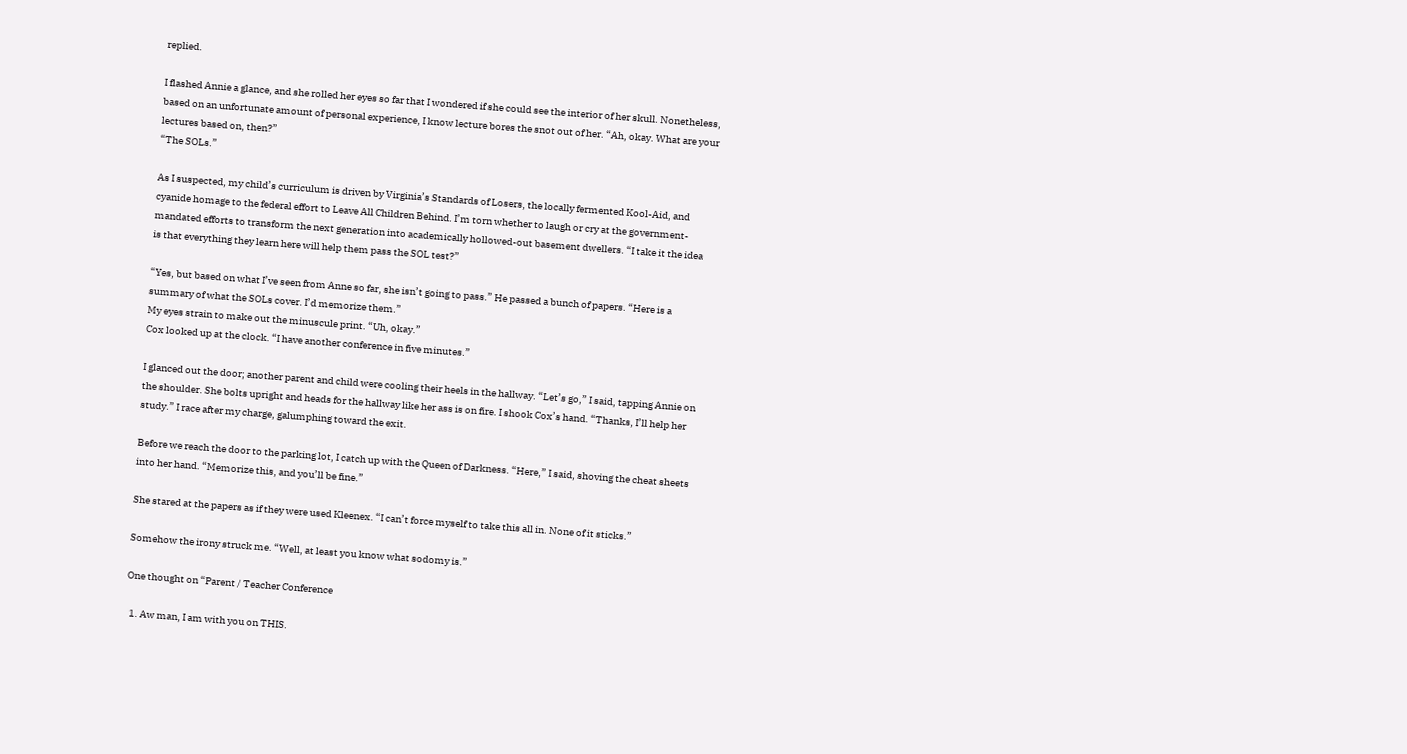replied.

I flashed Annie a glance, and she rolled her eyes so far that I wondered if she could see the interior of her skull. Nonetheless, based on an unfortunate amount of personal experience, I know lecture bores the snot out of her. “Ah, okay. What are your lectures based on, then?”
“The SOLs.”

As I suspected, my child’s curriculum is driven by Virginia’s Standards of Losers, the locally fermented Kool-Aid, and cyanide homage to the federal effort to Leave All Children Behind. I’m torn whether to laugh or cry at the government-mandated efforts to transform the next generation into academically hollowed-out basement dwellers. “I take it the idea is that everything they learn here will help them pass the SOL test?”

“Yes, but based on what I’ve seen from Anne so far, she isn’t going to pass.” He passed a bunch of papers. “Here is a summary of what the SOLs cover. I’d memorize them.”
My eyes strain to make out the minuscule print. “Uh, okay.”
Cox looked up at the clock. “I have another conference in five minutes.”

I glanced out the door; another parent and child were cooling their heels in the hallway. “Let’s go,” I said, tapping Annie on the shoulder. She bolts upright and heads for the hallway like her ass is on fire. I shook Cox’s hand. “Thanks, I’ll help her study.” I race after my charge, galumphing toward the exit.

Before we reach the door to the parking lot, I catch up with the Queen of Darkness. “Here,” I said, shoving the cheat sheets into her hand. “Memorize this, and you’ll be fine.”

She stared at the papers as if they were used Kleenex. “I can’t force myself to take this all in. None of it sticks.”

Somehow the irony struck me. “Well, at least you know what sodomy is.”

One thought on “Parent / Teacher Conference

  1. Aw man, I am with you on THIS.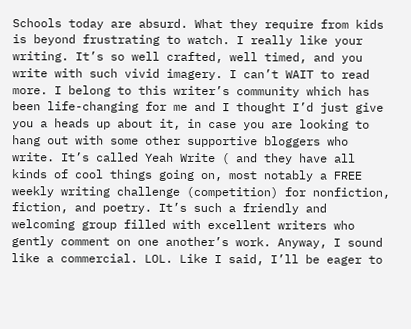Schools today are absurd. What they require from kids is beyond frustrating to watch. I really like your writing. It’s so well crafted, well timed, and you write with such vivid imagery. I can’t WAIT to read more. I belong to this writer’s community which has been life-changing for me and I thought I’d just give you a heads up about it, in case you are looking to hang out with some other supportive bloggers who write. It’s called Yeah Write ( and they have all kinds of cool things going on, most notably a FREE weekly writing challenge (competition) for nonfiction, fiction, and poetry. It’s such a friendly and welcoming group filled with excellent writers who gently comment on one another’s work. Anyway, I sound like a commercial. LOL. Like I said, I’ll be eager to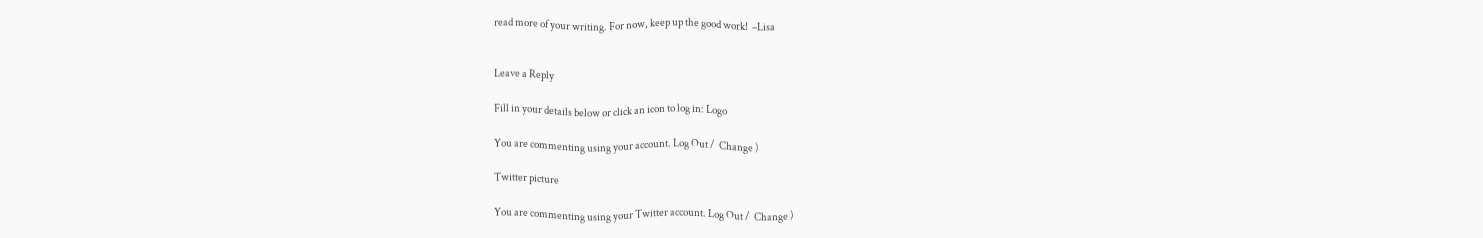read more of your writing. For now, keep up the good work!  –Lisa


Leave a Reply

Fill in your details below or click an icon to log in: Logo

You are commenting using your account. Log Out /  Change )

Twitter picture

You are commenting using your Twitter account. Log Out /  Change )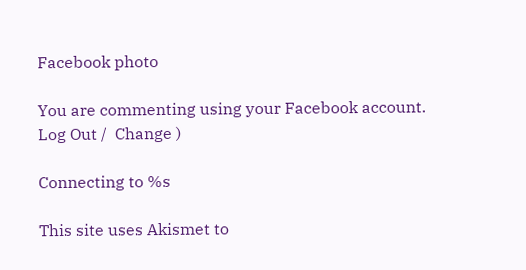Facebook photo

You are commenting using your Facebook account. Log Out /  Change )

Connecting to %s

This site uses Akismet to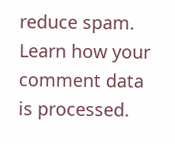reduce spam. Learn how your comment data is processed.